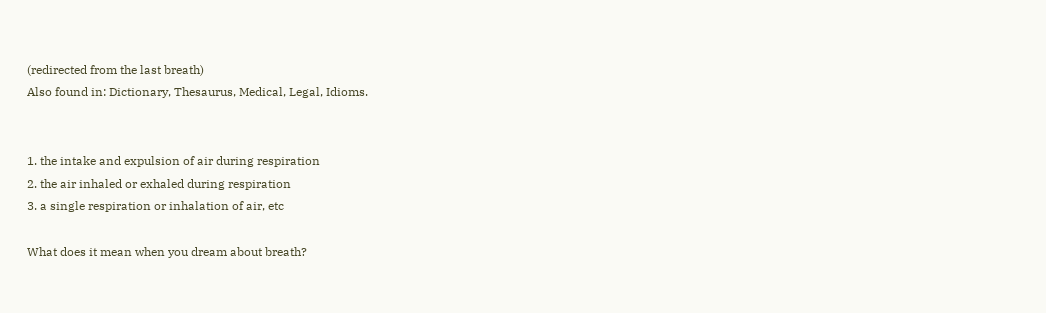(redirected from the last breath)
Also found in: Dictionary, Thesaurus, Medical, Legal, Idioms.


1. the intake and expulsion of air during respiration
2. the air inhaled or exhaled during respiration
3. a single respiration or inhalation of air, etc

What does it mean when you dream about breath?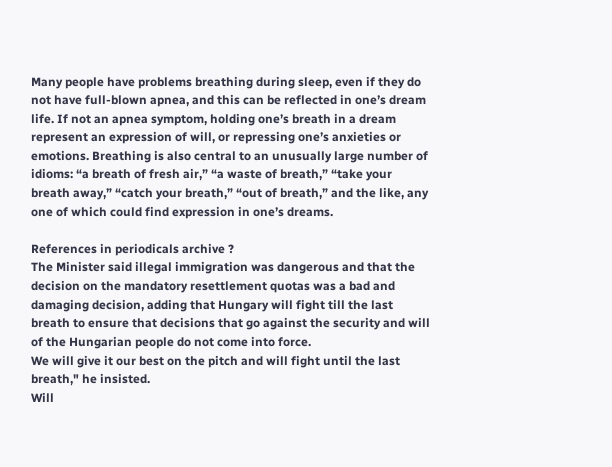Many people have problems breathing during sleep, even if they do not have full-blown apnea, and this can be reflected in one’s dream life. If not an apnea symptom, holding one’s breath in a dream represent an expression of will, or repressing one’s anxieties or emotions. Breathing is also central to an unusually large number of idioms: “a breath of fresh air,” “a waste of breath,” “take your breath away,” “catch your breath,” “out of breath,” and the like, any one of which could find expression in one’s dreams.

References in periodicals archive ?
The Minister said illegal immigration was dangerous and that the decision on the mandatory resettlement quotas was a bad and damaging decision, adding that Hungary will fight till the last breath to ensure that decisions that go against the security and will of the Hungarian people do not come into force.
We will give it our best on the pitch and will fight until the last breath," he insisted.
Will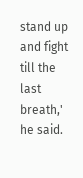stand up and fight till the last breath,' he said.